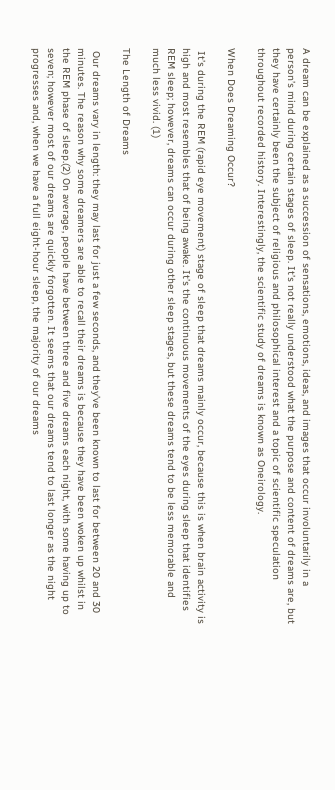A dream can be explained as a succession of sensations, emotions, ideas, and images that occur involuntarily in a person’s mind during certain stages of sleep. It’s not really understood what the purpose and content of dreams are, but they have certainly been the subject of religious and philosophical interest and a topic of scientific speculation throughout recorded history. Interestingly, the scientific study of dreams is known as Oneirology.

When Does Dreaming Occur?

 It’s during the REM (rapid eye movement) stage of sleep that dreams mainly occur, because this is when brain activity is high and most resembles that of being awake. It’s the continuous movements of the eyes during sleep that identifies REM sleep; however, dreams can occur during other sleep stages, but these dreams tend to be less memorable and much less vivid. (1)

The Length of Dreams

 Our dreams vary in length: they may last for just a few seconds, and they’ve been known to last for between 20 and 30 minutes. The reason why some dreamers are able to recall their dreams is because they have been woken up whilst in the REM phase of sleep.(2) On average, people have between three and five dreams each night, with some having up to seven; however most of our dreams are quickly forgotten. It seems that our dreams tend to last longer as the night progresses and, when we have a full eight-hour sleep, the majority of our dreams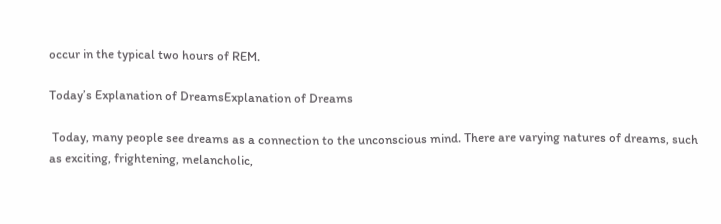occur in the typical two hours of REM.

Today’s Explanation of DreamsExplanation of Dreams

 Today, many people see dreams as a connection to the unconscious mind. There are varying natures of dreams, such as exciting, frightening, melancholic,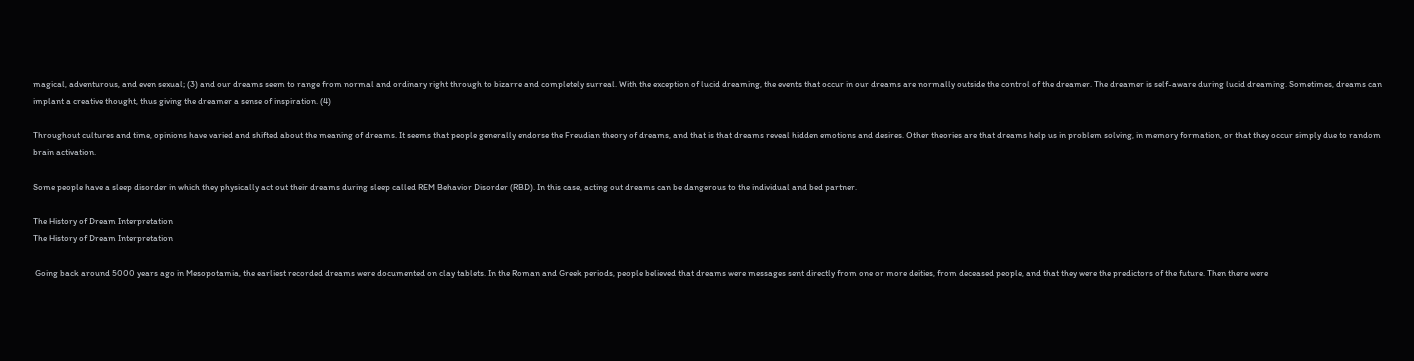magical, adventurous, and even sexual; (3) and our dreams seem to range from normal and ordinary right through to bizarre and completely surreal. With the exception of lucid dreaming, the events that occur in our dreams are normally outside the control of the dreamer. The dreamer is self-aware during lucid dreaming. Sometimes, dreams can implant a creative thought, thus giving the dreamer a sense of inspiration. (4)

Throughout cultures and time, opinions have varied and shifted about the meaning of dreams. It seems that people generally endorse the Freudian theory of dreams, and that is that dreams reveal hidden emotions and desires. Other theories are that dreams help us in problem solving, in memory formation, or that they occur simply due to random brain activation.

Some people have a sleep disorder in which they physically act out their dreams during sleep called REM Behavior Disorder (RBD). In this case, acting out dreams can be dangerous to the individual and bed partner.

The History of Dream Interpretation
The History of Dream Interpretation

 Going back around 5000 years ago in Mesopotamia, the earliest recorded dreams were documented on clay tablets. In the Roman and Greek periods, people believed that dreams were messages sent directly from one or more deities, from deceased people, and that they were the predictors of the future. Then there were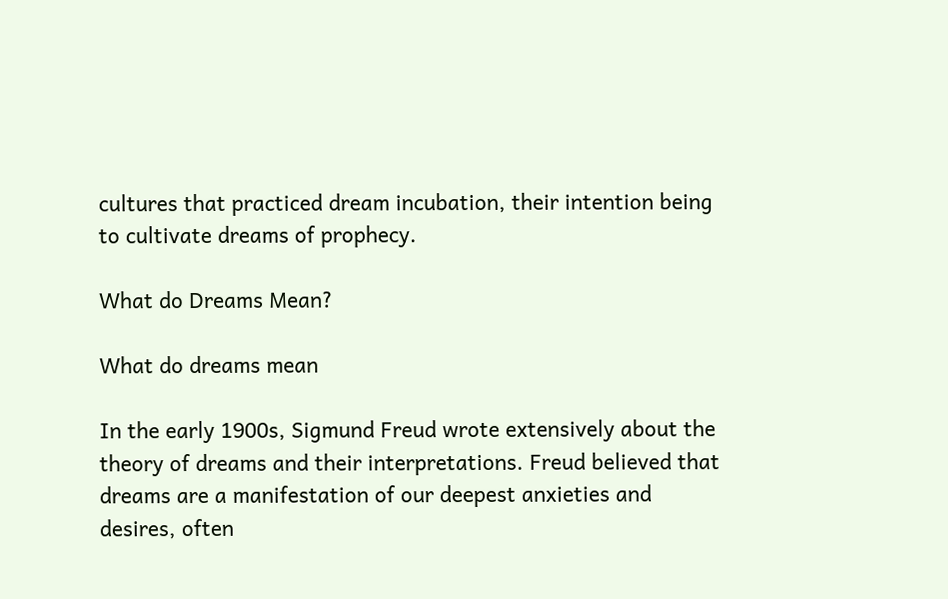cultures that practiced dream incubation, their intention being to cultivate dreams of prophecy.

What do Dreams Mean?

What do dreams mean

In the early 1900s, Sigmund Freud wrote extensively about the theory of dreams and their interpretations. Freud believed that dreams are a manifestation of our deepest anxieties and desires, often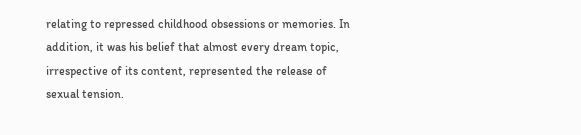relating to repressed childhood obsessions or memories. In addition, it was his belief that almost every dream topic, irrespective of its content, represented the release of sexual tension.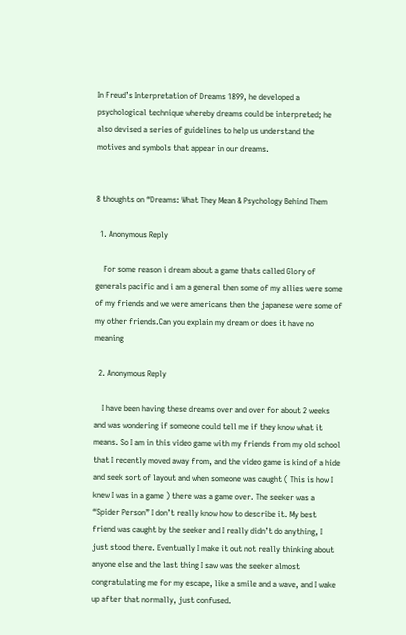In Freud’s Interpretation of Dreams 1899, he developed a psychological technique whereby dreams could be interpreted; he also devised a series of guidelines to help us understand the motives and symbols that appear in our dreams.


8 thoughts on “Dreams: What They Mean & Psychology Behind Them

  1. Anonymous Reply

    For some reason i dream about a game thats called Glory of generals pacific and i am a general then some of my allies were some of my friends and we were americans then the japanese were some of my other friends.Can you explain my dream or does it have no meaning

  2. Anonymous Reply

    I have been having these dreams over and over for about 2 weeks and was wondering if someone could tell me if they know what it means. So I am in this video game with my friends from my old school that I recently moved away from, and the video game is kind of a hide and seek sort of layout and when someone was caught ( This is how I knew I was in a game ) there was a game over. The seeker was a “Spider Person” I don’t really know how to describe it. My best friend was caught by the seeker and I really didn’t do anything, I just stood there. Eventually I make it out not really thinking about anyone else and the last thing I saw was the seeker almost congratulating me for my escape, like a smile and a wave, and I wake up after that normally, just confused.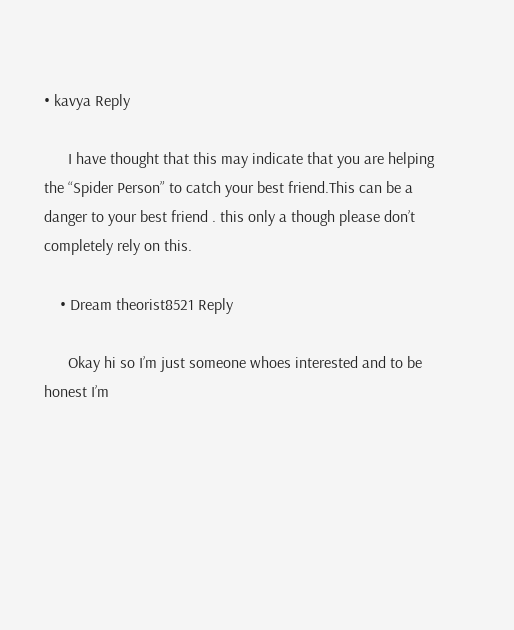• kavya Reply

      I have thought that this may indicate that you are helping the “Spider Person” to catch your best friend.This can be a danger to your best friend . this only a though please don’t completely rely on this.

    • Dream theorist8521 Reply

      Okay hi so I’m just someone whoes interested and to be honest I’m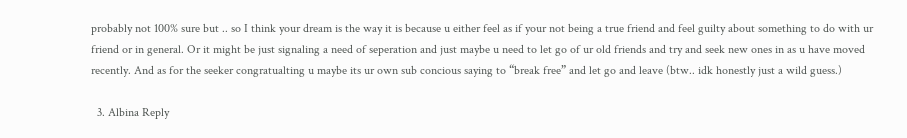probably not 100% sure but .. so I think your dream is the way it is because u either feel as if your not being a true friend and feel guilty about something to do with ur friend or in general. Or it might be just signaling a need of seperation and just maybe u need to let go of ur old friends and try and seek new ones in as u have moved recently. And as for the seeker congratualting u maybe its ur own sub concious saying to “break free” and let go and leave (btw.. idk honestly just a wild guess.)

  3. Albina Reply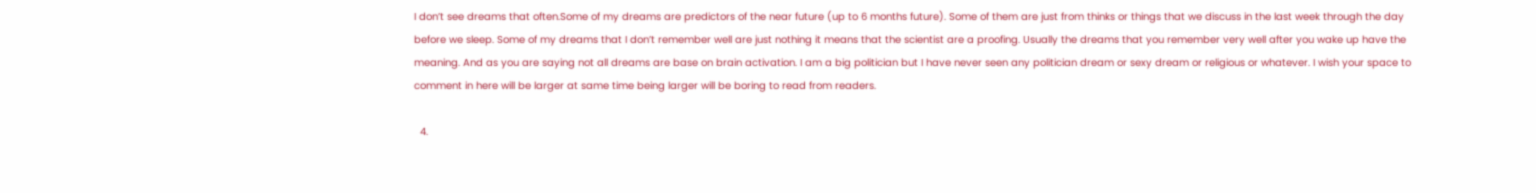I don’t see dreams that often.Some of my dreams are predictors of the near future (up to 6 months future). Some of them are just from thinks or things that we discuss in the last week through the day before we sleep. Some of my dreams that I don’t remember well are just nothing it means that the scientist are a proofing. Usually the dreams that you remember very well after you wake up have the meaning. And as you are saying not all dreams are base on brain activation. I am a big politician but I have never seen any politician dream or sexy dream or religious or whatever. I wish your space to comment in here will be larger at same time being larger will be boring to read from readers.

  4.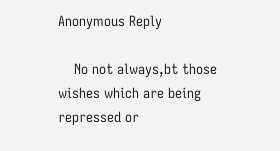Anonymous Reply

    No not always,bt those wishes which are being repressed or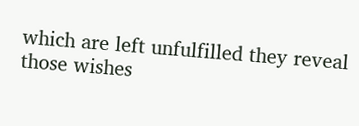which are left unfulfilled they reveal those wishes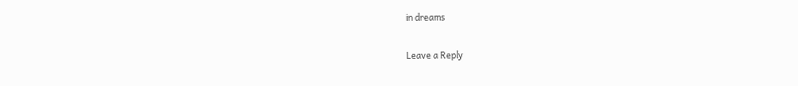in dreams

Leave a Reply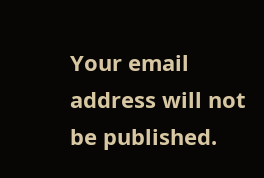Your email address will not be published.